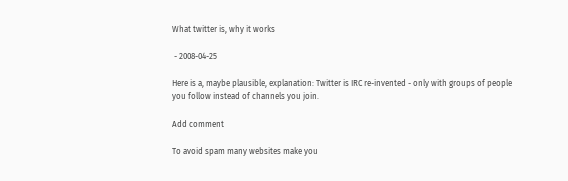What twitter is, why it works

 - 2008-04-25

Here is a, maybe plausible, explanation: Twitter is IRC re-invented - only with groups of people you follow instead of channels you join.

Add comment

To avoid spam many websites make you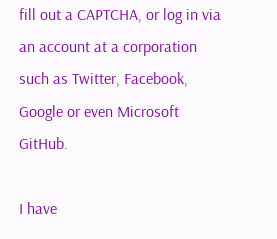fill out a CAPTCHA, or log in via an account at a corporation such as Twitter, Facebook, Google or even Microsoft GitHub.

I have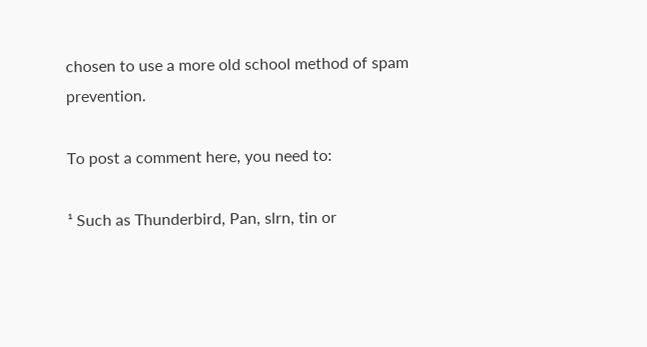chosen to use a more old school method of spam prevention.

To post a comment here, you need to:

¹ Such as Thunderbird, Pan, slrn, tin or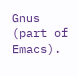Gnus (part of Emacs).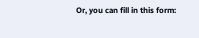Or, you can fill in this form: